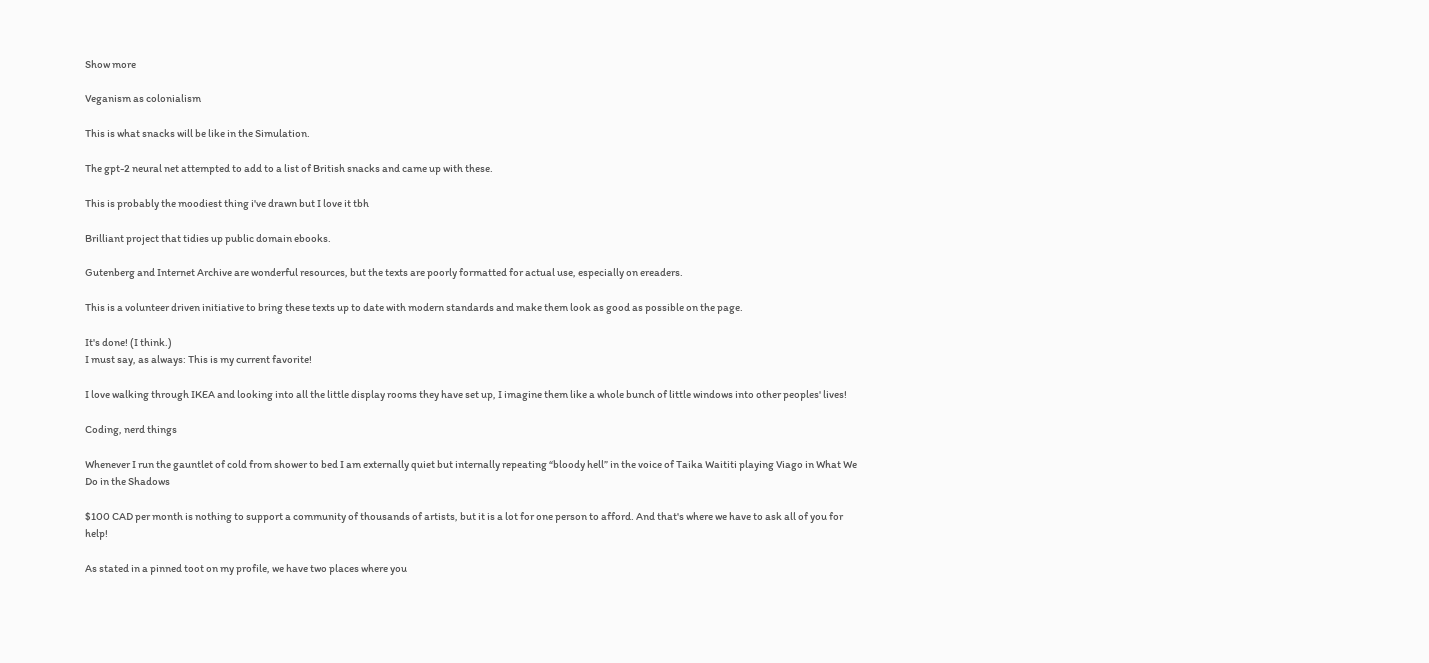Show more

Veganism as colonialism

This is what snacks will be like in the Simulation.

The gpt-2 neural net attempted to add to a list of British snacks and came up with these.

This is probably the moodiest thing i've drawn but I love it tbh

Brilliant project that tidies up public domain ebooks.

Gutenberg and Internet Archive are wonderful resources, but the texts are poorly formatted for actual use, especially on ereaders.

This is a volunteer driven initiative to bring these texts up to date with modern standards and make them look as good as possible on the page.

It's done! (I think.)
I must say, as always: This is my current favorite!

I love walking through IKEA and looking into all the little display rooms they have set up, I imagine them like a whole bunch of little windows into other peoples' lives!

Coding, nerd things

Whenever I run the gauntlet of cold from shower to bed I am externally quiet but internally repeating “bloody hell” in the voice of Taika Waititi playing Viago in What We Do in the Shadows

$100 CAD per month is nothing to support a community of thousands of artists, but it is a lot for one person to afford. And that's where we have to ask all of you for help!

As stated in a pinned toot on my profile, we have two places where you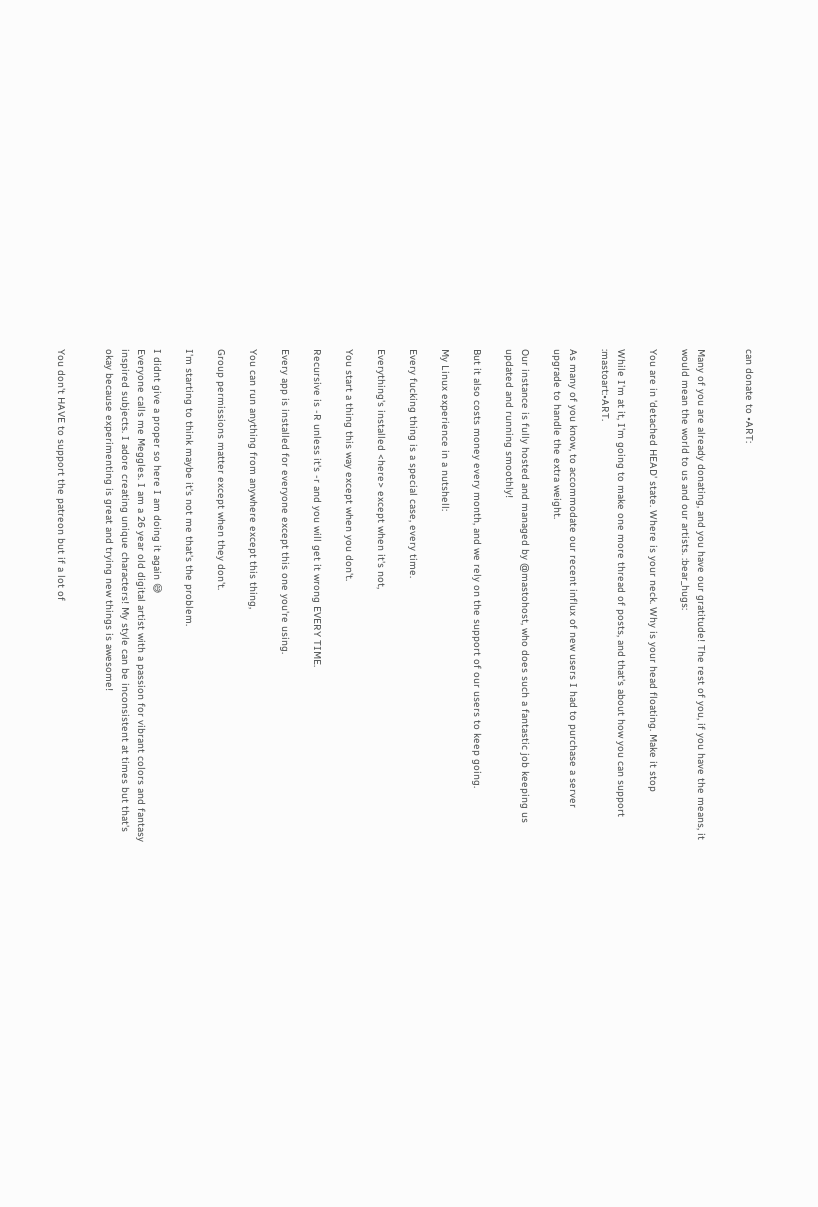can donate to •ART:


Many of you are already donating, and you have our gratitude! The rest of you, if you have the means, it would mean the world to us and our artists. :bear_hugs:

You are in 'detached HEAD' state. Where is your neck. Why is your head floating. Make it stop

While I'm at it, I'm going to make one more thread of posts, and that's about how you can support :mastoart:•ART.

As many of you know, to accommodate our recent influx of new users I had to purchase a server upgrade to handle the extra weight.

Our instance is fully hosted and managed by @mastohost, who does such a fantastic job keeping us updated and running smoothly!

But it also costs money every month, and we rely on the support of our users to keep going.

My Linux experience in a nutshell:

Every fucking thing is a special case, every time.

Everything's installed <here> except when it's not,

You start a thing this way except when you don't.

Recursive is -R unless it's -r and you will get it wrong EVERY TIME.

Every app is installed for everyone except this one you're using.

You can run anything from anywhere except this thing,

Group permissions matter except when they don't.

I'm starting to think maybe it's not me that's the problem.

I didnt give a proper so here I am doing it again 😅
Everyone calls me Meggles. I am a 26 year old digital artist with a passion for vibrant colors and fantasy inspired subjects. I adore creating unique characters! My style can be inconsistent at times but that's okay because experimenting is great and trying new things is awesome!


You don't HAVE to support the patreon but if a lot of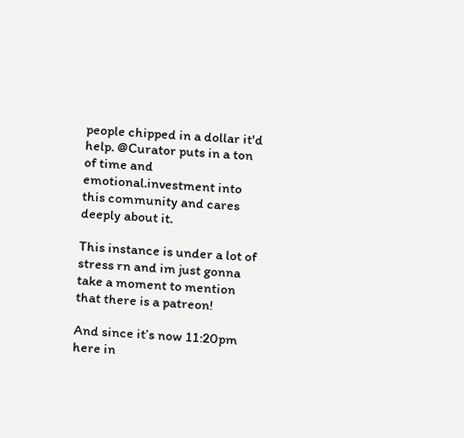people chipped in a dollar it'd help. @Curator puts in a ton of time and emotional.investment into this community and cares deeply about it.

This instance is under a lot of stress rn and im just gonna take a moment to mention that there is a patreon!

And since it’s now 11:20pm here in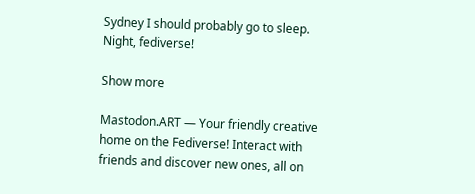Sydney I should probably go to sleep. Night, fediverse!

Show more

Mastodon.ART — Your friendly creative home on the Fediverse! Interact with friends and discover new ones, all on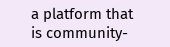a platform that is community-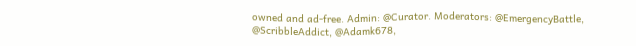owned and ad-free. Admin: @Curator. Moderators: @EmergencyBattle, @ScribbleAddict, @Adamk678,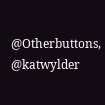@Otherbuttons, @katwylder